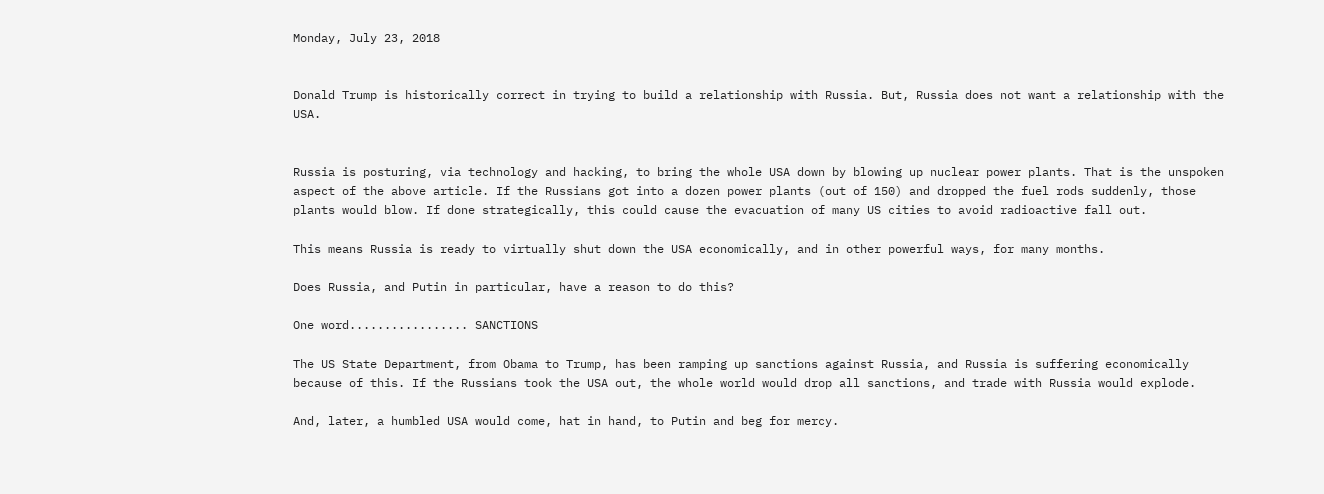Monday, July 23, 2018


Donald Trump is historically correct in trying to build a relationship with Russia. But, Russia does not want a relationship with the USA.


Russia is posturing, via technology and hacking, to bring the whole USA down by blowing up nuclear power plants. That is the unspoken aspect of the above article. If the Russians got into a dozen power plants (out of 150) and dropped the fuel rods suddenly, those plants would blow. If done strategically, this could cause the evacuation of many US cities to avoid radioactive fall out.

This means Russia is ready to virtually shut down the USA economically, and in other powerful ways, for many months.

Does Russia, and Putin in particular, have a reason to do this?

One word................. SANCTIONS

The US State Department, from Obama to Trump, has been ramping up sanctions against Russia, and Russia is suffering economically because of this. If the Russians took the USA out, the whole world would drop all sanctions, and trade with Russia would explode.

And, later, a humbled USA would come, hat in hand, to Putin and beg for mercy.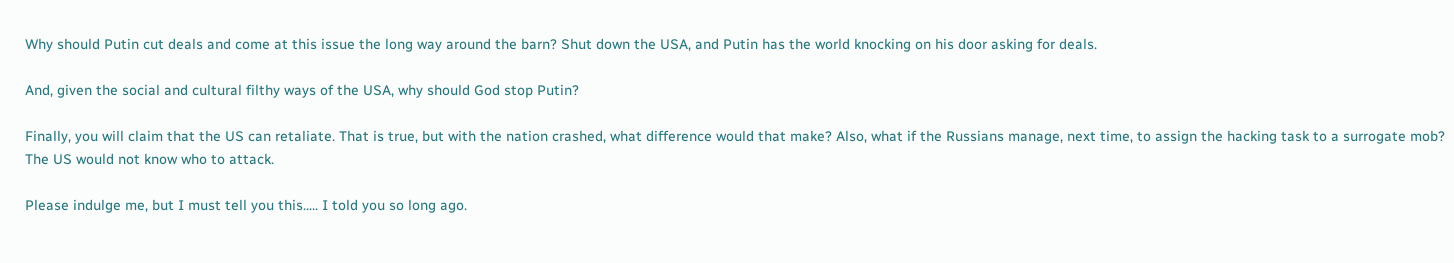Why should Putin cut deals and come at this issue the long way around the barn? Shut down the USA, and Putin has the world knocking on his door asking for deals.

And, given the social and cultural filthy ways of the USA, why should God stop Putin?

Finally, you will claim that the US can retaliate. That is true, but with the nation crashed, what difference would that make? Also, what if the Russians manage, next time, to assign the hacking task to a surrogate mob? The US would not know who to attack.

Please indulge me, but I must tell you this..... I told you so long ago.